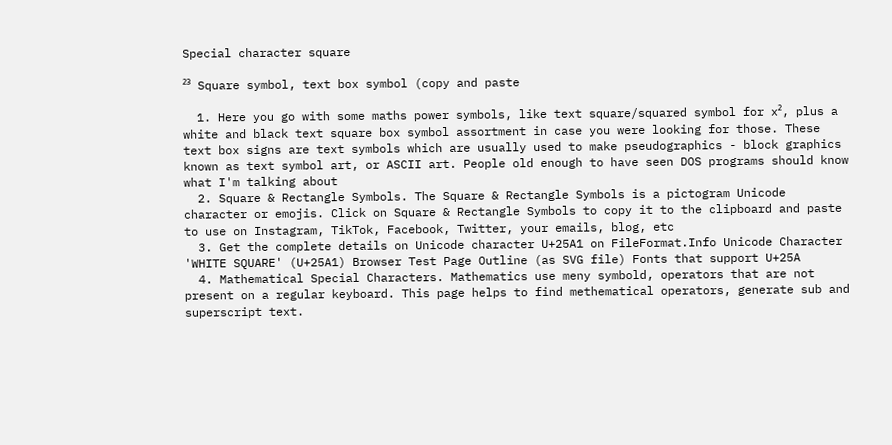Special character square

²³ Square symbol, text box symbol (copy and paste

  1. Here you go with some maths power symbols, like text square/squared symbol for x², plus a white and black text square box symbol assortment in case you were looking for those. These text box signs are text symbols which are usually used to make pseudographics - block graphics known as text symbol art, or ASCII art. People old enough to have seen DOS programs should know what I'm talking about
  2. Square & Rectangle Symbols. The Square & Rectangle Symbols is a pictogram Unicode character or emojis. Click on Square & Rectangle Symbols to copy it to the clipboard and paste to use on Instagram, TikTok, Facebook, Twitter, your emails, blog, etc
  3. Get the complete details on Unicode character U+25A1 on FileFormat.Info Unicode Character 'WHITE SQUARE' (U+25A1) Browser Test Page Outline (as SVG file) Fonts that support U+25A
  4. Mathematical Special Characters. Mathematics use meny symbold, operators that are not present on a regular keyboard. This page helps to find methematical operators, generate sub and superscript text.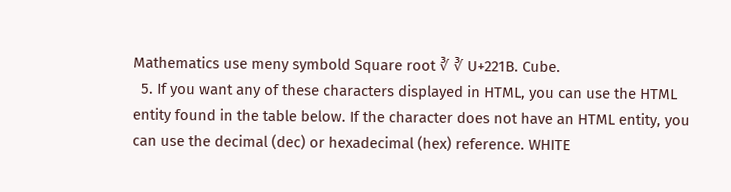Mathematics use meny symbold Square root ∛ ∛ U+221B. Cube.
  5. If you want any of these characters displayed in HTML, you can use the HTML entity found in the table below. If the character does not have an HTML entity, you can use the decimal (dec) or hexadecimal (hex) reference. WHITE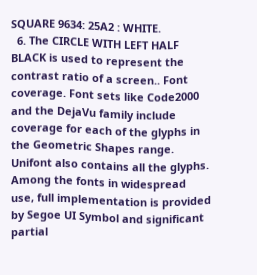SQUARE 9634: 25A2 : WHITE.
  6. The CIRCLE WITH LEFT HALF BLACK is used to represent the contrast ratio of a screen.. Font coverage. Font sets like Code2000 and the DejaVu family include coverage for each of the glyphs in the Geometric Shapes range. Unifont also contains all the glyphs. Among the fonts in widespread use, full implementation is provided by Segoe UI Symbol and significant partial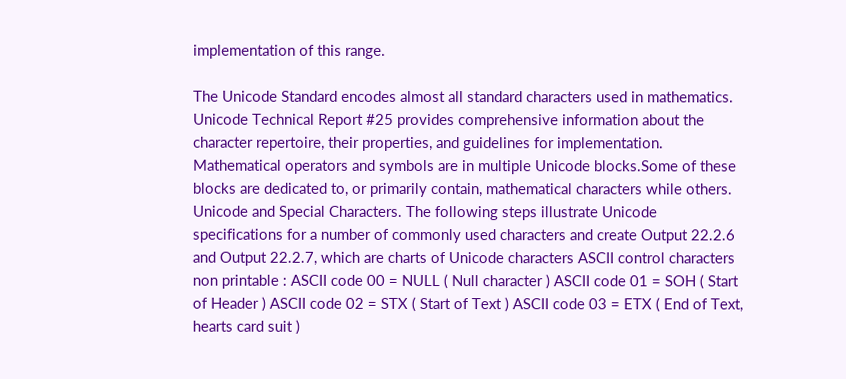implementation of this range.

The Unicode Standard encodes almost all standard characters used in mathematics. Unicode Technical Report #25 provides comprehensive information about the character repertoire, their properties, and guidelines for implementation. Mathematical operators and symbols are in multiple Unicode blocks.Some of these blocks are dedicated to, or primarily contain, mathematical characters while others. Unicode and Special Characters. The following steps illustrate Unicode specifications for a number of commonly used characters and create Output 22.2.6 and Output 22.2.7, which are charts of Unicode characters ASCII control characters non printable : ASCII code 00 = NULL ( Null character ) ASCII code 01 = SOH ( Start of Header ) ASCII code 02 = STX ( Start of Text ) ASCII code 03 = ETX ( End of Text, hearts card suit )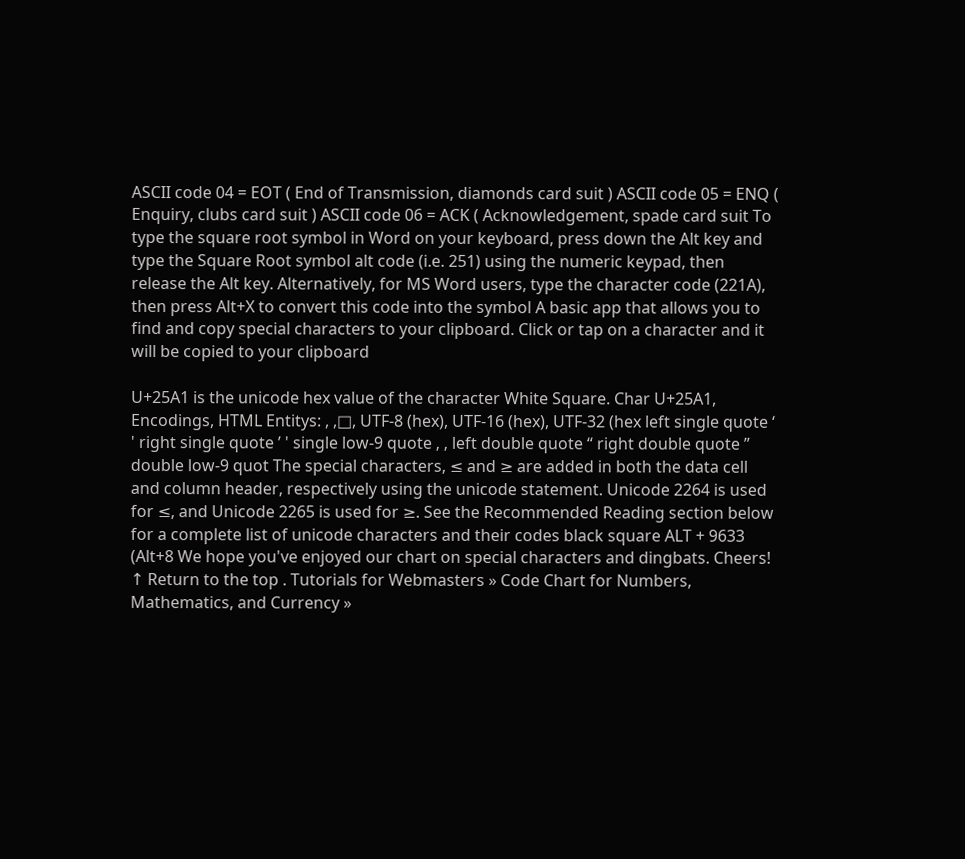ASCII code 04 = EOT ( End of Transmission, diamonds card suit ) ASCII code 05 = ENQ ( Enquiry, clubs card suit ) ASCII code 06 = ACK ( Acknowledgement, spade card suit To type the square root symbol in Word on your keyboard, press down the Alt key and type the Square Root symbol alt code (i.e. 251) using the numeric keypad, then release the Alt key. Alternatively, for MS Word users, type the character code (221A), then press Alt+X to convert this code into the symbol A basic app that allows you to find and copy special characters to your clipboard. Click or tap on a character and it will be copied to your clipboard

U+25A1 is the unicode hex value of the character White Square. Char U+25A1, Encodings, HTML Entitys: , ,□, UTF-8 (hex), UTF-16 (hex), UTF-32 (hex left single quote ‘ ' right single quote ’ ' single low-9 quote ‚ ‚ left double quote “ right double quote ” double low-9 quot The special characters, ≤ and ≥ are added in both the data cell and column header, respectively using the unicode statement. Unicode 2264 is used for ≤, and Unicode 2265 is used for ≥. See the Recommended Reading section below for a complete list of unicode characters and their codes black square ALT + 9633 (Alt+8 We hope you've enjoyed our chart on special characters and dingbats. Cheers! ↑ Return to the top . Tutorials for Webmasters » Code Chart for Numbers, Mathematics, and Currency »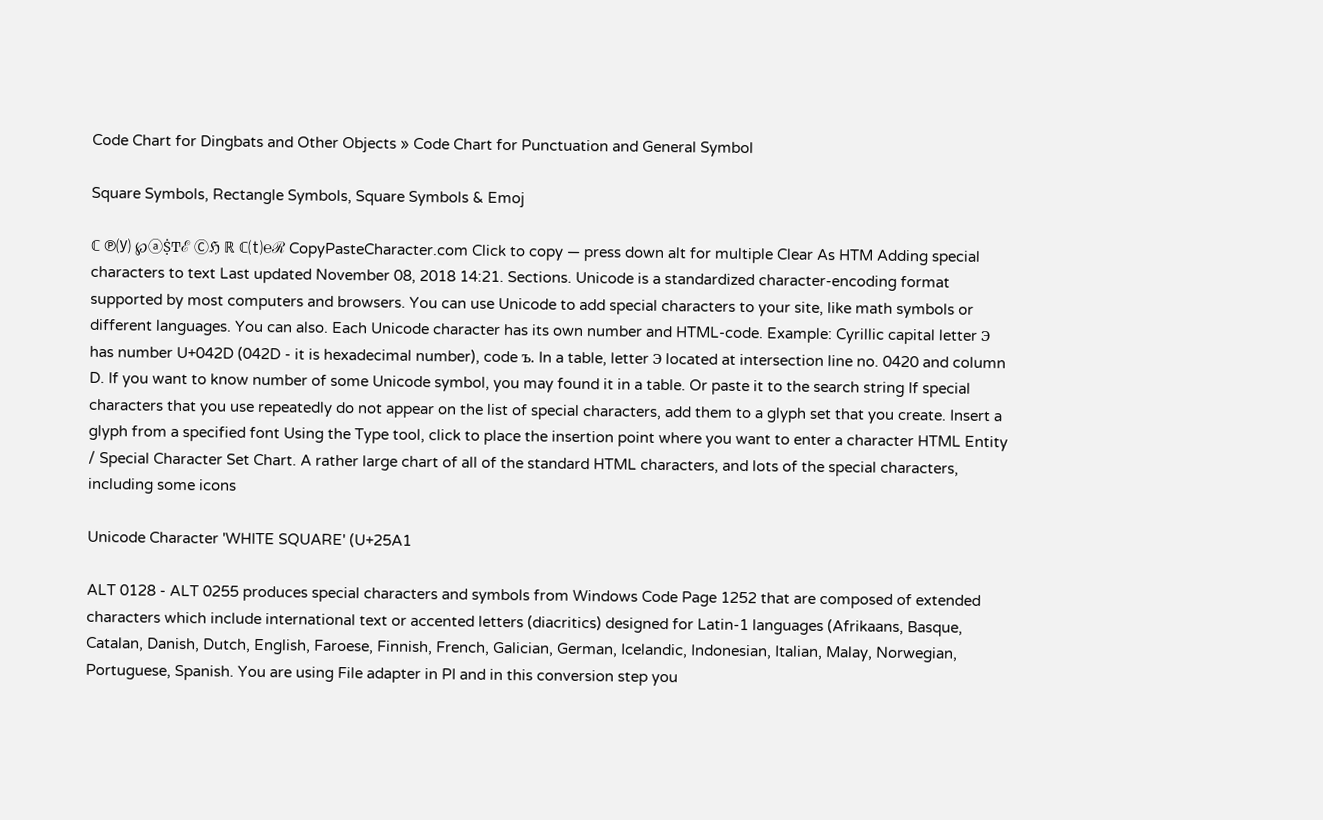Code Chart for Dingbats and Other Objects » Code Chart for Punctuation and General Symbol

Square Symbols, Rectangle Symbols, Square Symbols & Emoj

ℂ ℗⒴ ℘ⓐṨͲℰ Ⓒℌ ℝ ℂ⒯℮ℛ CopyPasteCharacter.com Click to copy — press down alt for multiple Clear As HTM Adding special characters to text Last updated November 08, 2018 14:21. Sections. Unicode is a standardized character-encoding format supported by most computers and browsers. You can use Unicode to add special characters to your site, like math symbols or different languages. You can also. Each Unicode character has its own number and HTML-code. Example: Cyrillic capital letter Э has number U+042D (042D - it is hexadecimal number), code ъ. In a table, letter Э located at intersection line no. 0420 and column D. If you want to know number of some Unicode symbol, you may found it in a table. Or paste it to the search string If special characters that you use repeatedly do not appear on the list of special characters, add them to a glyph set that you create. Insert a glyph from a specified font Using the Type tool, click to place the insertion point where you want to enter a character HTML Entity / Special Character Set Chart. A rather large chart of all of the standard HTML characters, and lots of the special characters, including some icons

Unicode Character 'WHITE SQUARE' (U+25A1

ALT 0128 - ALT 0255 produces special characters and symbols from Windows Code Page 1252 that are composed of extended characters which include international text or accented letters (diacritics) designed for Latin-1 languages (Afrikaans, Basque, Catalan, Danish, Dutch, English, Faroese, Finnish, French, Galician, German, Icelandic, Indonesian, Italian, Malay, Norwegian, Portuguese, Spanish. You are using File adapter in PI and in this conversion step you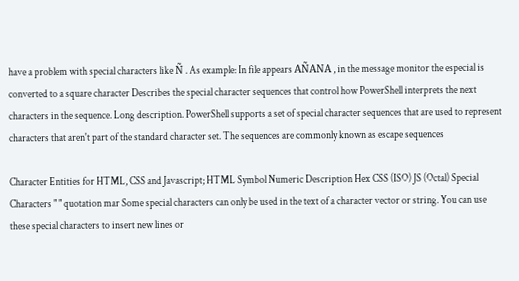have a problem with special characters like Ñ . As example: In file appears AÑANA , in the message monitor the especial is converted to a square character Describes the special character sequences that control how PowerShell interprets the next characters in the sequence. Long description. PowerShell supports a set of special character sequences that are used to represent characters that aren't part of the standard character set. The sequences are commonly known as escape sequences

Character Entities for HTML, CSS and Javascript; HTML Symbol Numeric Description Hex CSS (ISO) JS (Octal) Special Characters " " quotation mar Some special characters can only be used in the text of a character vector or string. You can use these special characters to insert new lines or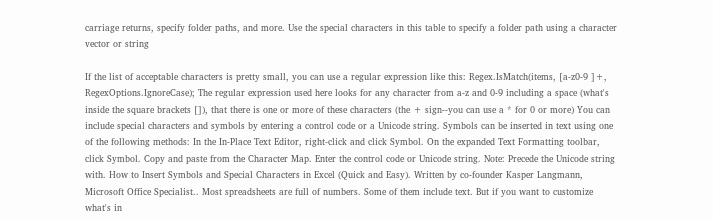carriage returns, specify folder paths, and more. Use the special characters in this table to specify a folder path using a character vector or string

If the list of acceptable characters is pretty small, you can use a regular expression like this: Regex.IsMatch(items, [a-z0-9 ]+, RegexOptions.IgnoreCase); The regular expression used here looks for any character from a-z and 0-9 including a space (what's inside the square brackets []), that there is one or more of these characters (the + sign--you can use a * for 0 or more) You can include special characters and symbols by entering a control code or a Unicode string. Symbols can be inserted in text using one of the following methods: In the In-Place Text Editor, right-click and click Symbol. On the expanded Text Formatting toolbar, click Symbol. Copy and paste from the Character Map. Enter the control code or Unicode string. Note: Precede the Unicode string with. How to Insert Symbols and Special Characters in Excel (Quick and Easy). Written by co-founder Kasper Langmann, Microsoft Office Specialist.. Most spreadsheets are full of numbers. Some of them include text. But if you want to customize what's in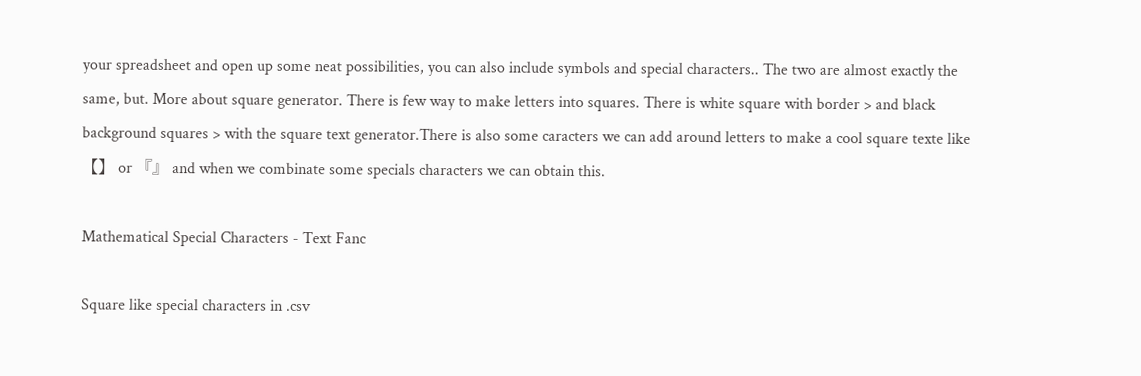your spreadsheet and open up some neat possibilities, you can also include symbols and special characters.. The two are almost exactly the same, but. More about square generator. There is few way to make letters into squares. There is white square with border > and black background squares > with the square text generator.There is also some caracters we can add around letters to make a cool square texte like 【】 or 『』 and when we combinate some specials characters we can obtain this.

Mathematical Special Characters - Text Fanc

Square like special characters in .csv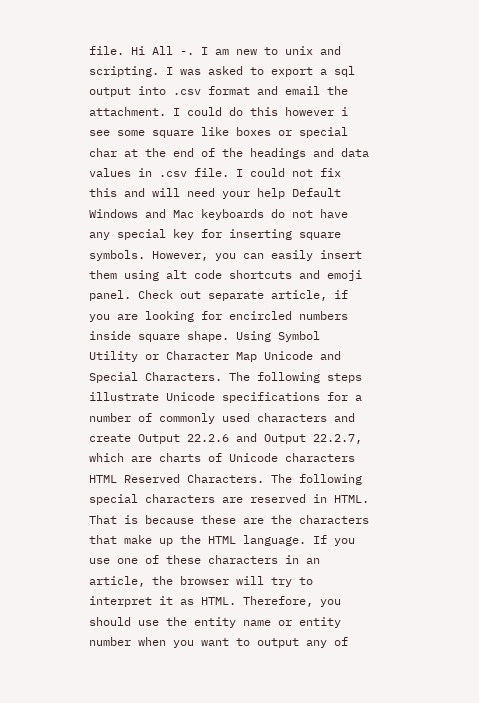file. Hi All -. I am new to unix and scripting. I was asked to export a sql output into .csv format and email the attachment. I could do this however i see some square like boxes or special char at the end of the headings and data values in .csv file. I could not fix this and will need your help Default Windows and Mac keyboards do not have any special key for inserting square symbols. However, you can easily insert them using alt code shortcuts and emoji panel. Check out separate article, if you are looking for encircled numbers inside square shape. Using Symbol Utility or Character Map Unicode and Special Characters. The following steps illustrate Unicode specifications for a number of commonly used characters and create Output 22.2.6 and Output 22.2.7, which are charts of Unicode characters HTML Reserved Characters. The following special characters are reserved in HTML. That is because these are the characters that make up the HTML language. If you use one of these characters in an article, the browser will try to interpret it as HTML. Therefore, you should use the entity name or entity number when you want to output any of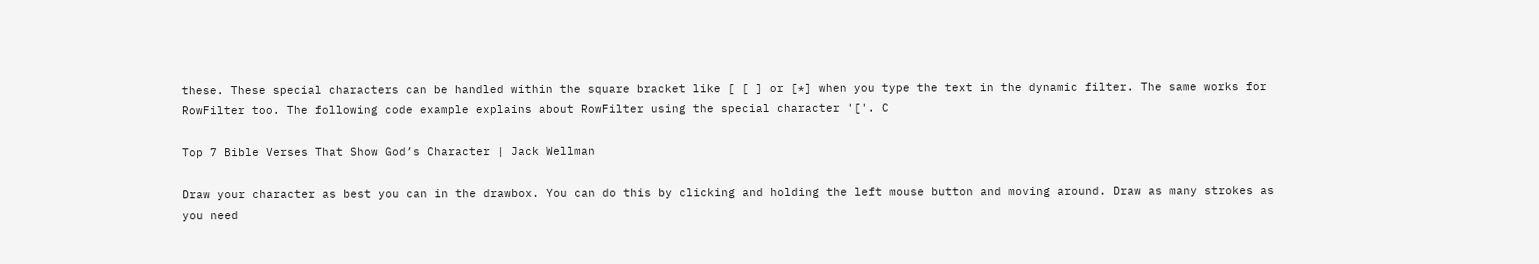these. These special characters can be handled within the square bracket like [ [ ] or [*] when you type the text in the dynamic filter. The same works for RowFilter too. The following code example explains about RowFilter using the special character '['. C

Top 7 Bible Verses That Show God’s Character | Jack Wellman

Draw your character as best you can in the drawbox. You can do this by clicking and holding the left mouse button and moving around. Draw as many strokes as you need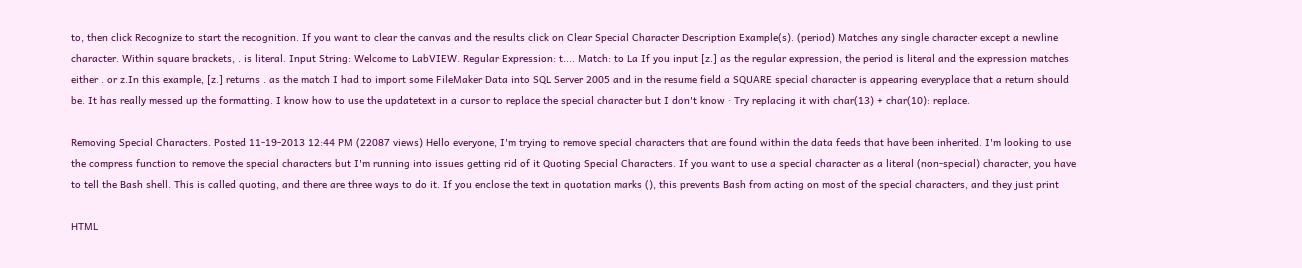to, then click Recognize to start the recognition. If you want to clear the canvas and the results click on Clear Special Character Description Example(s). (period) Matches any single character except a newline character. Within square brackets, . is literal. Input String: Welcome to LabVIEW. Regular Expression: t.... Match: to La If you input [z.] as the regular expression, the period is literal and the expression matches either . or z.In this example, [z.] returns . as the match I had to import some FileMaker Data into SQL Server 2005 and in the resume field a SQUARE special character is appearing everyplace that a return should be. It has really messed up the formatting. I know how to use the updatetext in a cursor to replace the special character but I don't know · Try replacing it with char(13) + char(10): replace.

Removing Special Characters. Posted 11-19-2013 12:44 PM (22087 views) Hello everyone, I'm trying to remove special characters that are found within the data feeds that have been inherited. I'm looking to use the compress function to remove the special characters but I'm running into issues getting rid of it Quoting Special Characters. If you want to use a special character as a literal (non-special) character, you have to tell the Bash shell. This is called quoting, and there are three ways to do it. If you enclose the text in quotation marks (), this prevents Bash from acting on most of the special characters, and they just print

HTML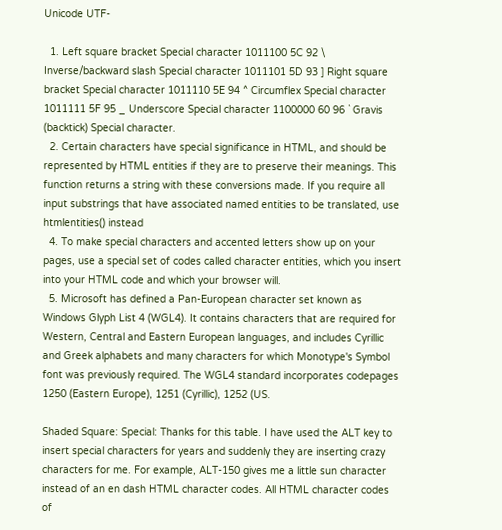Unicode UTF-

  1. Left square bracket Special character 1011100 5C 92 \ Inverse/backward slash Special character 1011101 5D 93 ] Right square bracket Special character 1011110 5E 94 ^ Circumflex Special character 1011111 5F 95 _ Underscore Special character 1100000 60 96 ` Gravis (backtick) Special character.
  2. Certain characters have special significance in HTML, and should be represented by HTML entities if they are to preserve their meanings. This function returns a string with these conversions made. If you require all input substrings that have associated named entities to be translated, use htmlentities() instead
  4. To make special characters and accented letters show up on your pages, use a special set of codes called character entities, which you insert into your HTML code and which your browser will.
  5. Microsoft has defined a Pan-European character set known as Windows Glyph List 4 (WGL4). It contains characters that are required for Western, Central and Eastern European languages, and includes Cyrillic and Greek alphabets and many characters for which Monotype's Symbol font was previously required. The WGL4 standard incorporates codepages 1250 (Eastern Europe), 1251 (Cyrillic), 1252 (US.

Shaded Square: Special: Thanks for this table. I have used the ALT key to insert special characters for years and suddenly they are inserting crazy characters for me. For example, ALT-150 gives me a little sun character instead of an en dash HTML character codes. All HTML character codes of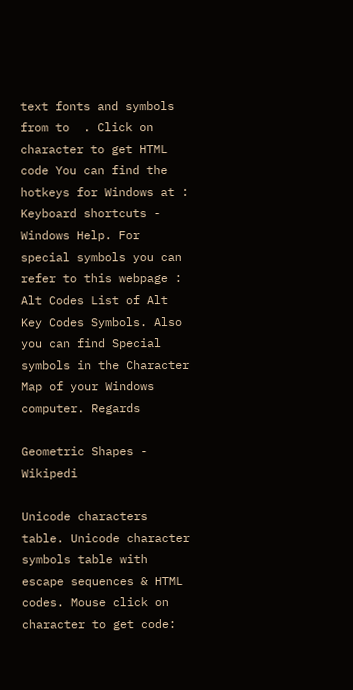text fonts and symbols from to  . Click on character to get HTML code You can find the hotkeys for Windows at : Keyboard shortcuts - Windows Help. For special symbols you can refer to this webpage : Alt Codes List of Alt Key Codes Symbols. Also you can find Special symbols in the Character Map of your Windows computer. Regards

Geometric Shapes - Wikipedi

Unicode characters table. Unicode character symbols table with escape sequences & HTML codes. Mouse click on character to get code: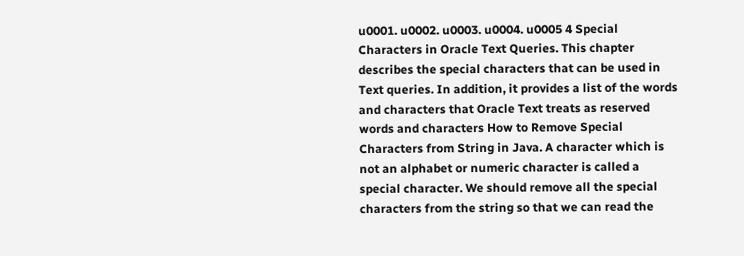u0001. u0002. u0003. u0004. u0005 4 Special Characters in Oracle Text Queries. This chapter describes the special characters that can be used in Text queries. In addition, it provides a list of the words and characters that Oracle Text treats as reserved words and characters How to Remove Special Characters from String in Java. A character which is not an alphabet or numeric character is called a special character. We should remove all the special characters from the string so that we can read the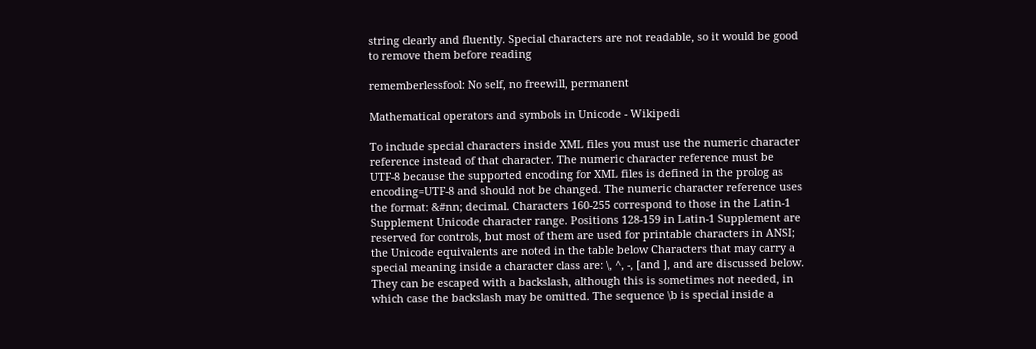string clearly and fluently. Special characters are not readable, so it would be good to remove them before reading

rememberlessfool: No self, no freewill, permanent

Mathematical operators and symbols in Unicode - Wikipedi

To include special characters inside XML files you must use the numeric character reference instead of that character. The numeric character reference must be UTF-8 because the supported encoding for XML files is defined in the prolog as encoding=UTF-8 and should not be changed. The numeric character reference uses the format: &#nn; decimal. Characters 160-255 correspond to those in the Latin-1 Supplement Unicode character range. Positions 128-159 in Latin-1 Supplement are reserved for controls, but most of them are used for printable characters in ANSI; the Unicode equivalents are noted in the table below Characters that may carry a special meaning inside a character class are: \, ^, -, [and ], and are discussed below. They can be escaped with a backslash, although this is sometimes not needed, in which case the backslash may be omitted. The sequence \b is special inside a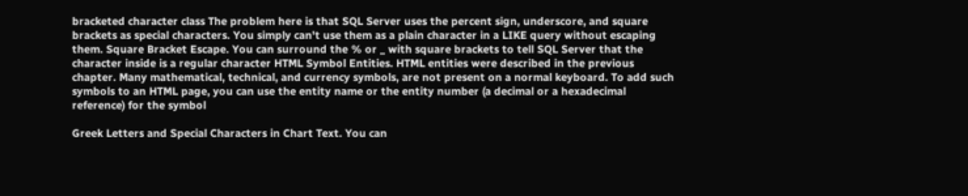bracketed character class The problem here is that SQL Server uses the percent sign, underscore, and square brackets as special characters. You simply can't use them as a plain character in a LIKE query without escaping them. Square Bracket Escape. You can surround the % or _ with square brackets to tell SQL Server that the character inside is a regular character HTML Symbol Entities. HTML entities were described in the previous chapter. Many mathematical, technical, and currency symbols, are not present on a normal keyboard. To add such symbols to an HTML page, you can use the entity name or the entity number (a decimal or a hexadecimal reference) for the symbol

Greek Letters and Special Characters in Chart Text. You can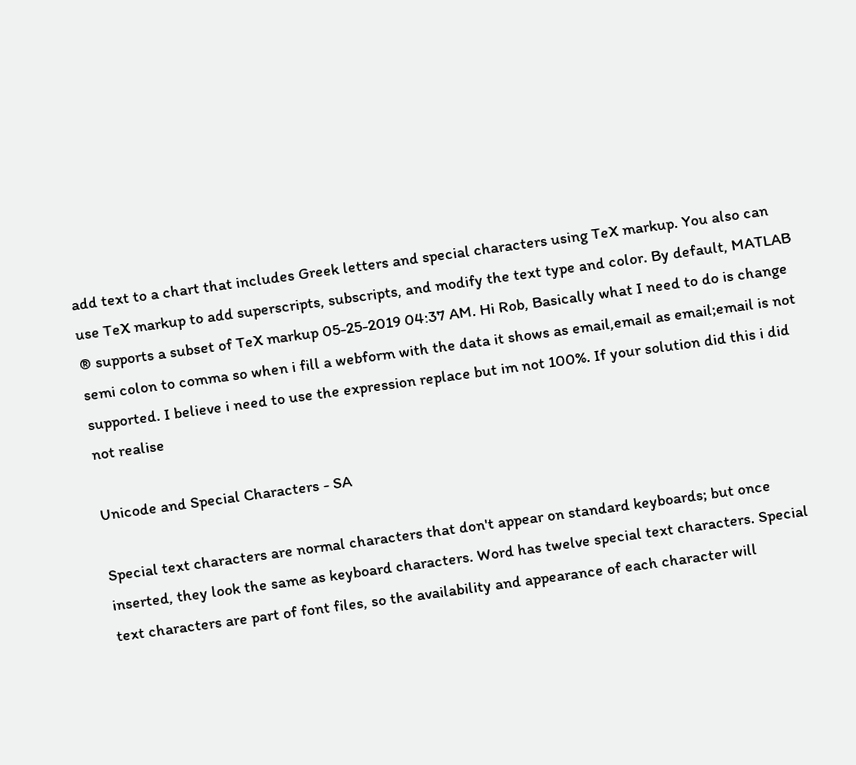add text to a chart that includes Greek letters and special characters using TeX markup. You also can use TeX markup to add superscripts, subscripts, and modify the text type and color. By default, MATLAB ® supports a subset of TeX markup 05-25-2019 04:37 AM. Hi Rob, Basically what I need to do is change semi colon to comma so when i fill a webform with the data it shows as email,email as email;email is not supported. I believe i need to use the expression replace but im not 100%. If your solution did this i did not realise

Unicode and Special Characters - SA

Special text characters are normal characters that don't appear on standard keyboards; but once inserted, they look the same as keyboard characters. Word has twelve special text characters. Special text characters are part of font files, so the availability and appearance of each character will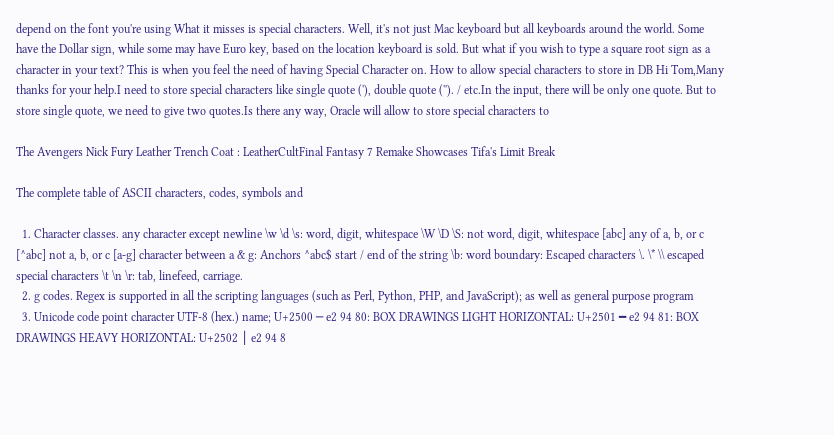depend on the font you're using What it misses is special characters. Well, it's not just Mac keyboard but all keyboards around the world. Some have the Dollar sign, while some may have Euro key, based on the location keyboard is sold. But what if you wish to type a square root sign as a character in your text? This is when you feel the need of having Special Character on. How to allow special characters to store in DB Hi Tom,Many thanks for your help.I need to store special characters like single quote ('), double quote (''). / etc.In the input, there will be only one quote. But to store single quote, we need to give two quotes.Is there any way, Oracle will allow to store special characters to

The Avengers Nick Fury Leather Trench Coat : LeatherCultFinal Fantasy 7 Remake Showcases Tifa's Limit Break

The complete table of ASCII characters, codes, symbols and

  1. Character classes. any character except newline \w \d \s: word, digit, whitespace \W \D \S: not word, digit, whitespace [abc] any of a, b, or c [^abc] not a, b, or c [a-g] character between a & g: Anchors ^abc$ start / end of the string \b: word boundary: Escaped characters \. \* \\ escaped special characters \t \n \r: tab, linefeed, carriage.
  2. g codes. Regex is supported in all the scripting languages (such as Perl, Python, PHP, and JavaScript); as well as general purpose program
  3. Unicode code point character UTF-8 (hex.) name; U+2500 ─ e2 94 80: BOX DRAWINGS LIGHT HORIZONTAL: U+2501 ━ e2 94 81: BOX DRAWINGS HEAVY HORIZONTAL: U+2502 │ e2 94 8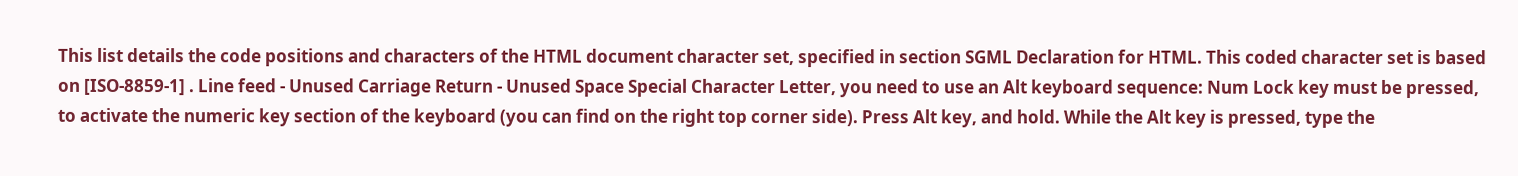This list details the code positions and characters of the HTML document character set, specified in section SGML Declaration for HTML. This coded character set is based on [ISO-8859-1] . Line feed - Unused Carriage Return - Unused Space Special Character Letter, you need to use an Alt keyboard sequence: Num Lock key must be pressed, to activate the numeric key section of the keyboard (you can find on the right top corner side). Press Alt key, and hold. While the Alt key is pressed, type the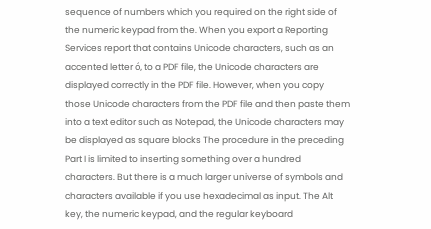sequence of numbers which you required on the right side of the numeric keypad from the. When you export a Reporting Services report that contains Unicode characters, such as an accented letter ó, to a PDF file, the Unicode characters are displayed correctly in the PDF file. However, when you copy those Unicode characters from the PDF file and then paste them into a text editor such as Notepad, the Unicode characters may be displayed as square blocks The procedure in the preceding Part I is limited to inserting something over a hundred characters. But there is a much larger universe of symbols and characters available if you use hexadecimal as input. The Alt key, the numeric keypad, and the regular keyboard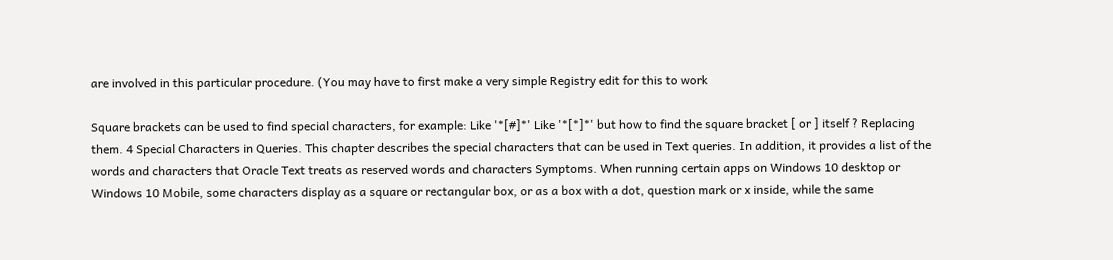are involved in this particular procedure. (You may have to first make a very simple Registry edit for this to work

Square brackets can be used to find special characters, for example: Like '*[#]*' Like '*[*]*' but how to find the square bracket [ or ] itself ? Replacing them. 4 Special Characters in Queries. This chapter describes the special characters that can be used in Text queries. In addition, it provides a list of the words and characters that Oracle Text treats as reserved words and characters Symptoms. When running certain apps on Windows 10 desktop or Windows 10 Mobile, some characters display as a square or rectangular box, or as a box with a dot, question mark or x inside, while the same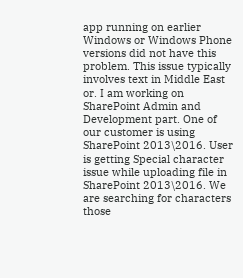app running on earlier Windows or Windows Phone versions did not have this problem. This issue typically involves text in Middle East or. I am working on SharePoint Admin and Development part. One of our customer is using SharePoint 2013\2016. User is getting Special character issue while uploading file in SharePoint 2013\2016. We are searching for characters those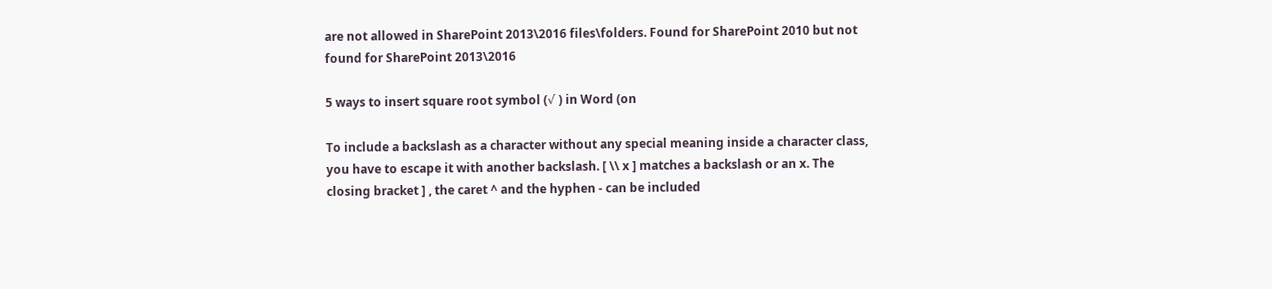are not allowed in SharePoint 2013\2016 files\folders. Found for SharePoint 2010 but not found for SharePoint 2013\2016

5 ways to insert square root symbol (√ ) in Word (on

To include a backslash as a character without any special meaning inside a character class, you have to escape it with another backslash. [ \\ x ] matches a backslash or an x. The closing bracket ] , the caret ^ and the hyphen - can be included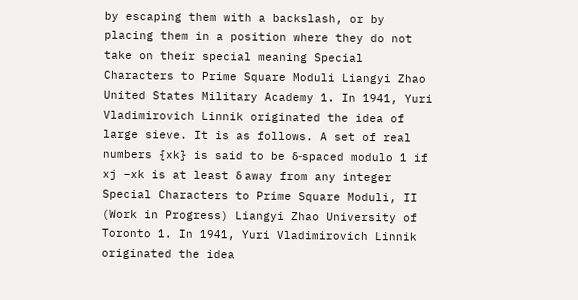by escaping them with a backslash, or by placing them in a position where they do not take on their special meaning Special Characters to Prime Square Moduli Liangyi Zhao United States Military Academy 1. In 1941, Yuri Vladimirovich Linnik originated the idea of large sieve. It is as follows. A set of real numbers {xk} is said to be δ-spaced modulo 1 if xj −xk is at least δ away from any integer Special Characters to Prime Square Moduli, II (Work in Progress) Liangyi Zhao University of Toronto 1. In 1941, Yuri Vladimirovich Linnik originated the idea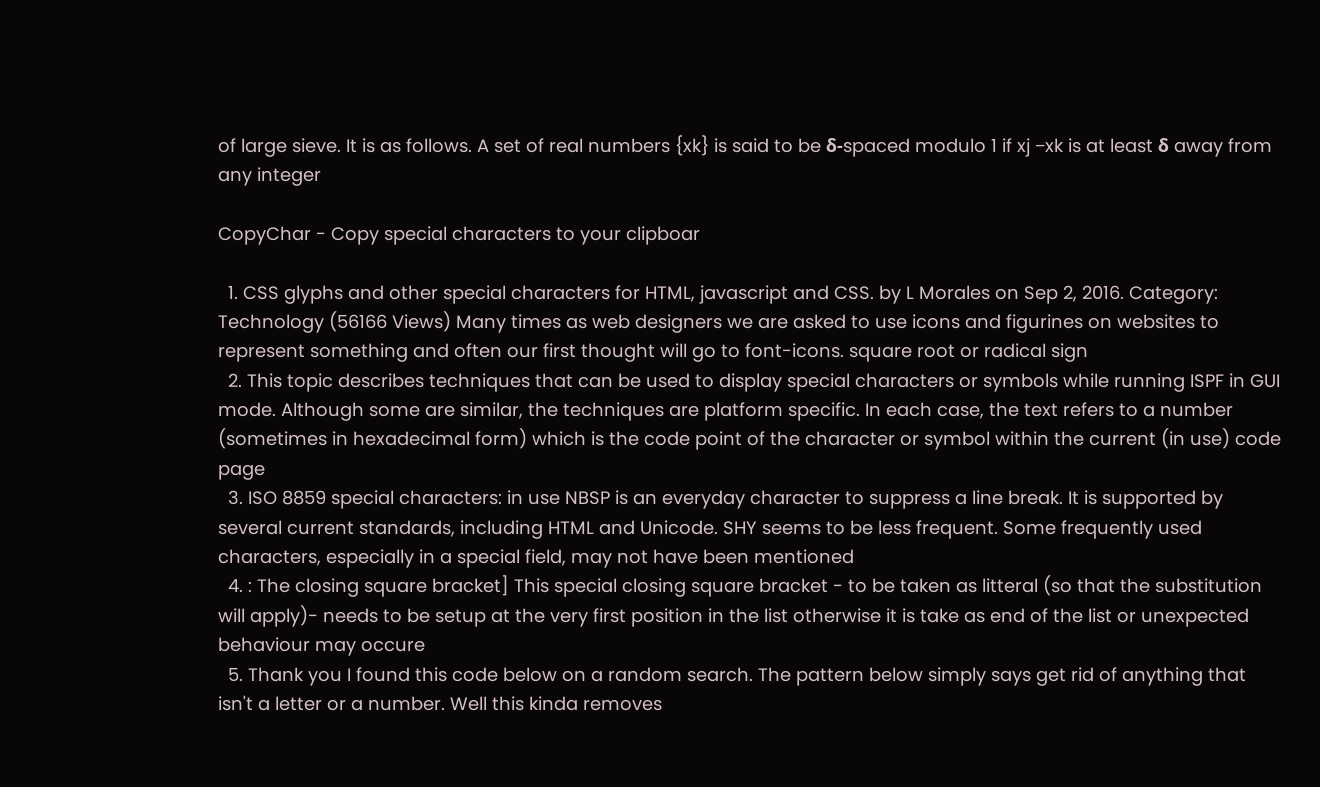of large sieve. It is as follows. A set of real numbers {xk} is said to be δ-spaced modulo 1 if xj −xk is at least δ away from any integer

CopyChar - Copy special characters to your clipboar

  1. CSS glyphs and other special characters for HTML, javascript and CSS. by L Morales on Sep 2, 2016. Category: Technology (56166 Views) Many times as web designers we are asked to use icons and figurines on websites to represent something and often our first thought will go to font-icons. square root or radical sign
  2. This topic describes techniques that can be used to display special characters or symbols while running ISPF in GUI mode. Although some are similar, the techniques are platform specific. In each case, the text refers to a number (sometimes in hexadecimal form) which is the code point of the character or symbol within the current (in use) code page
  3. ISO 8859 special characters: in use NBSP is an everyday character to suppress a line break. It is supported by several current standards, including HTML and Unicode. SHY seems to be less frequent. Some frequently used characters, especially in a special field, may not have been mentioned
  4. : The closing square bracket] This special closing square bracket - to be taken as litteral (so that the substitution will apply)- needs to be setup at the very first position in the list otherwise it is take as end of the list or unexpected behaviour may occure
  5. Thank you I found this code below on a random search. The pattern below simply says get rid of anything that isn't a letter or a number. Well this kinda removes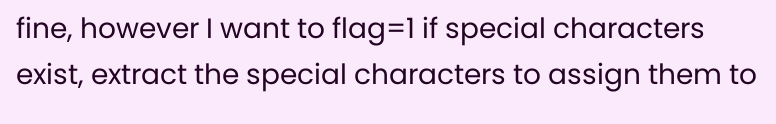fine, however I want to flag=1 if special characters exist, extract the special characters to assign them to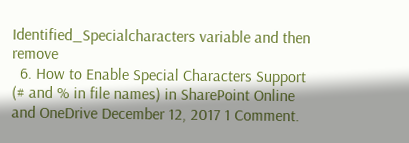Identified_Specialcharacters variable and then remove
  6. How to Enable Special Characters Support (# and % in file names) in SharePoint Online and OneDrive December 12, 2017 1 Comment.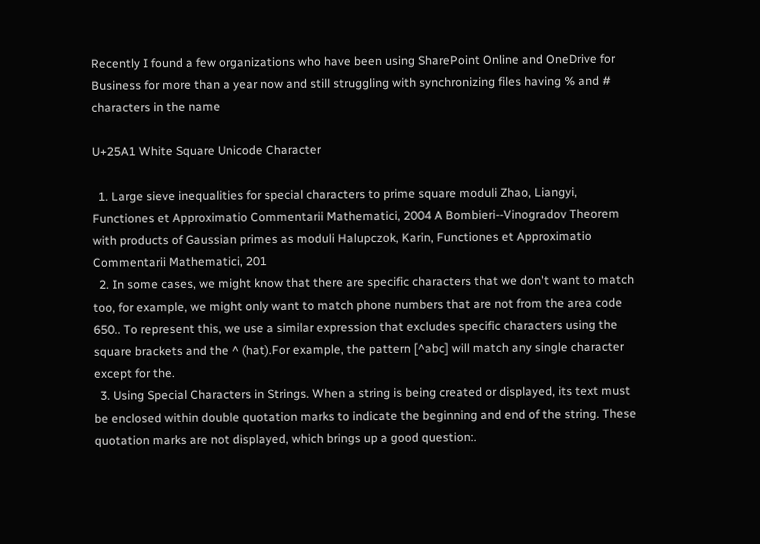Recently I found a few organizations who have been using SharePoint Online and OneDrive for Business for more than a year now and still struggling with synchronizing files having % and # characters in the name

U+25A1 White Square Unicode Character

  1. Large sieve inequalities for special characters to prime square moduli Zhao, Liangyi, Functiones et Approximatio Commentarii Mathematici, 2004 A Bombieri--Vinogradov Theorem with products of Gaussian primes as moduli Halupczok, Karin, Functiones et Approximatio Commentarii Mathematici, 201
  2. In some cases, we might know that there are specific characters that we don't want to match too, for example, we might only want to match phone numbers that are not from the area code 650.. To represent this, we use a similar expression that excludes specific characters using the square brackets and the ^ (hat).For example, the pattern [^abc] will match any single character except for the.
  3. Using Special Characters in Strings. When a string is being created or displayed, its text must be enclosed within double quotation marks to indicate the beginning and end of the string. These quotation marks are not displayed, which brings up a good question:.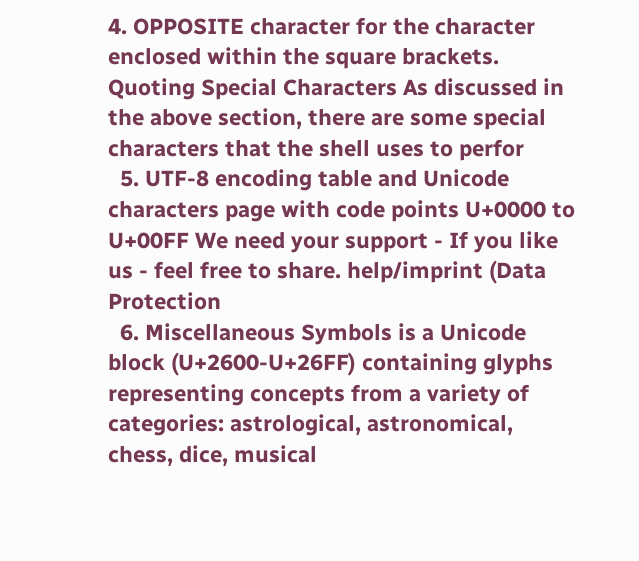4. OPPOSITE character for the character enclosed within the square brackets. Quoting Special Characters As discussed in the above section, there are some special characters that the shell uses to perfor
  5. UTF-8 encoding table and Unicode characters page with code points U+0000 to U+00FF We need your support - If you like us - feel free to share. help/imprint (Data Protection
  6. Miscellaneous Symbols is a Unicode block (U+2600-U+26FF) containing glyphs representing concepts from a variety of categories: astrological, astronomical, chess, dice, musical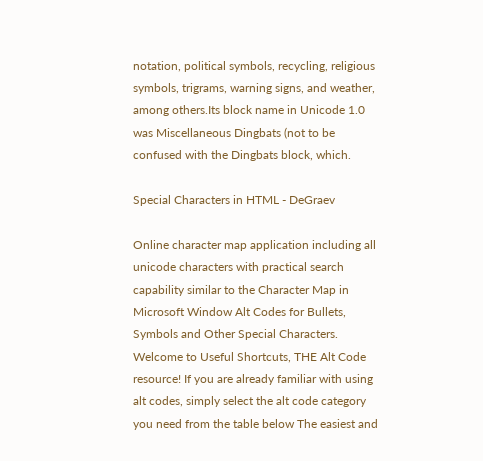notation, political symbols, recycling, religious symbols, trigrams, warning signs, and weather, among others.Its block name in Unicode 1.0 was Miscellaneous Dingbats (not to be confused with the Dingbats block, which.

Special Characters in HTML - DeGraev

Online character map application including all unicode characters with practical search capability similar to the Character Map in Microsoft Window Alt Codes for Bullets, Symbols and Other Special Characters. Welcome to Useful Shortcuts, THE Alt Code resource! If you are already familiar with using alt codes, simply select the alt code category you need from the table below The easiest and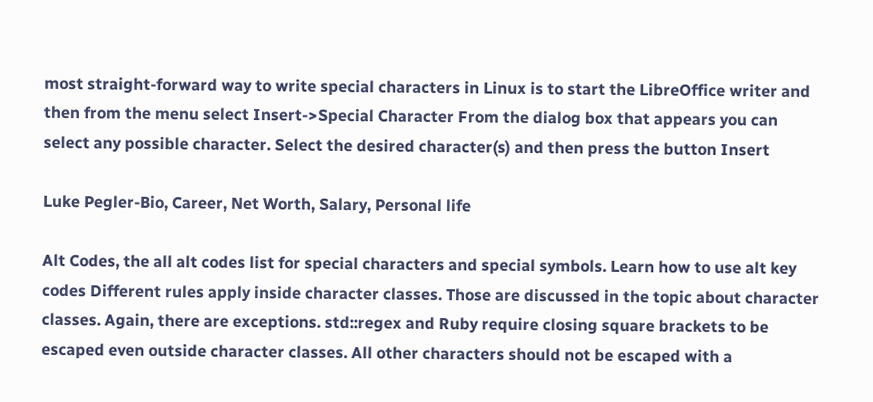most straight-forward way to write special characters in Linux is to start the LibreOffice writer and then from the menu select Insert->Special Character From the dialog box that appears you can select any possible character. Select the desired character(s) and then press the button Insert

Luke Pegler-Bio, Career, Net Worth, Salary, Personal life

Alt Codes, the all alt codes list for special characters and special symbols. Learn how to use alt key codes Different rules apply inside character classes. Those are discussed in the topic about character classes. Again, there are exceptions. std::regex and Ruby require closing square brackets to be escaped even outside character classes. All other characters should not be escaped with a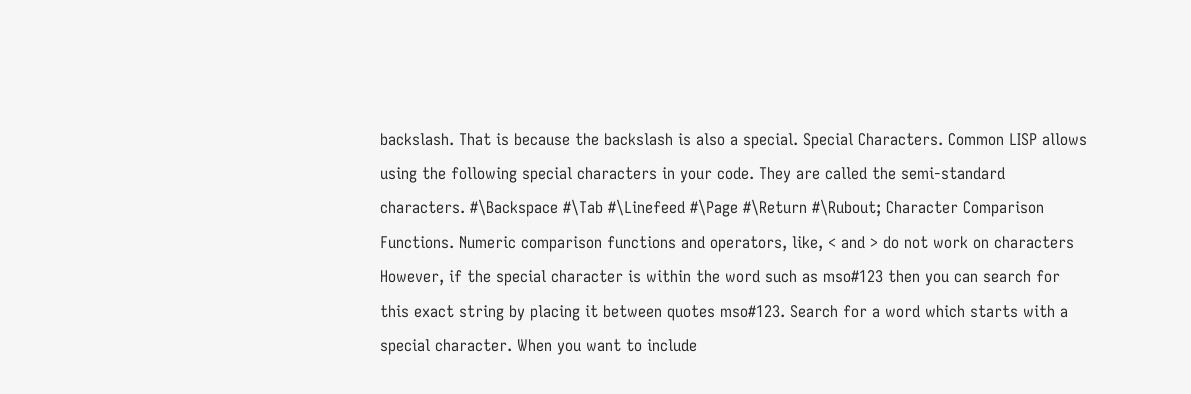backslash. That is because the backslash is also a special. Special Characters. Common LISP allows using the following special characters in your code. They are called the semi-standard characters. #\Backspace #\Tab #\Linefeed #\Page #\Return #\Rubout; Character Comparison Functions. Numeric comparison functions and operators, like, < and > do not work on characters However, if the special character is within the word such as mso#123 then you can search for this exact string by placing it between quotes mso#123. Search for a word which starts with a special character. When you want to include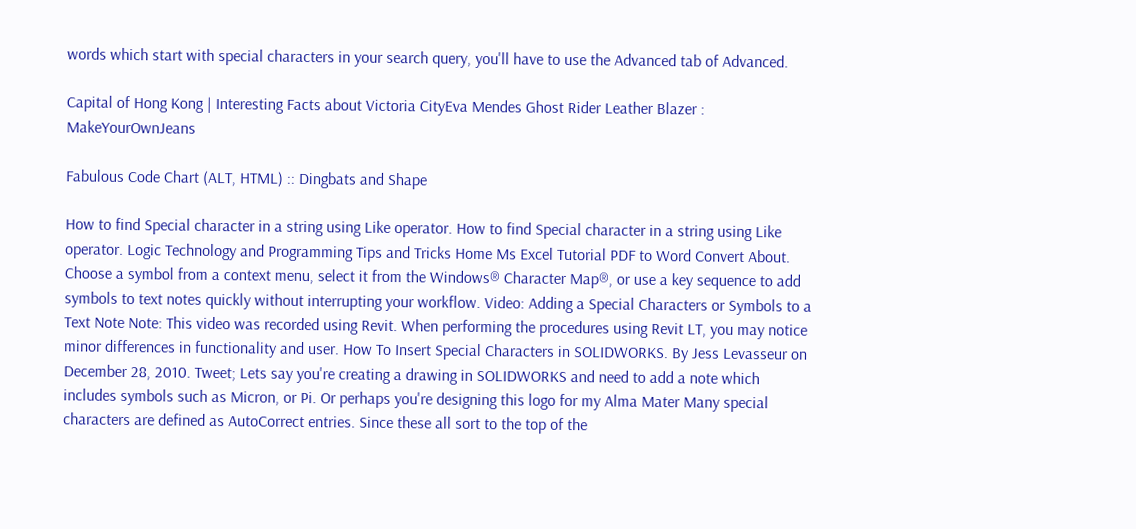words which start with special characters in your search query, you'll have to use the Advanced tab of Advanced.

Capital of Hong Kong | Interesting Facts about Victoria CityEva Mendes Ghost Rider Leather Blazer : MakeYourOwnJeans

Fabulous Code Chart (ALT, HTML) :: Dingbats and Shape

How to find Special character in a string using Like operator. How to find Special character in a string using Like operator. Logic Technology and Programming Tips and Tricks Home Ms Excel Tutorial PDF to Word Convert About. Choose a symbol from a context menu, select it from the Windows® Character Map®, or use a key sequence to add symbols to text notes quickly without interrupting your workflow. Video: Adding a Special Characters or Symbols to a Text Note Note: This video was recorded using Revit. When performing the procedures using Revit LT, you may notice minor differences in functionality and user. How To Insert Special Characters in SOLIDWORKS. By Jess Levasseur on December 28, 2010. Tweet; Lets say you're creating a drawing in SOLIDWORKS and need to add a note which includes symbols such as Micron, or Pi. Or perhaps you're designing this logo for my Alma Mater Many special characters are defined as AutoCorrect entries. Since these all sort to the top of the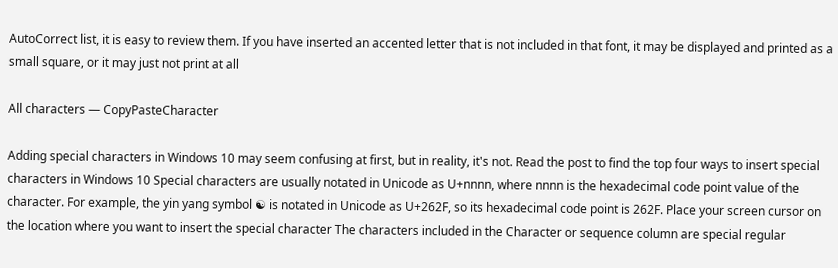AutoCorrect list, it is easy to review them. If you have inserted an accented letter that is not included in that font, it may be displayed and printed as a small square, or it may just not print at all

All characters — CopyPasteCharacter

Adding special characters in Windows 10 may seem confusing at first, but in reality, it's not. Read the post to find the top four ways to insert special characters in Windows 10 Special characters are usually notated in Unicode as U+nnnn, where nnnn is the hexadecimal code point value of the character. For example, the yin yang symbol ☯ is notated in Unicode as U+262F, so its hexadecimal code point is 262F. Place your screen cursor on the location where you want to insert the special character The characters included in the Character or sequence column are special regular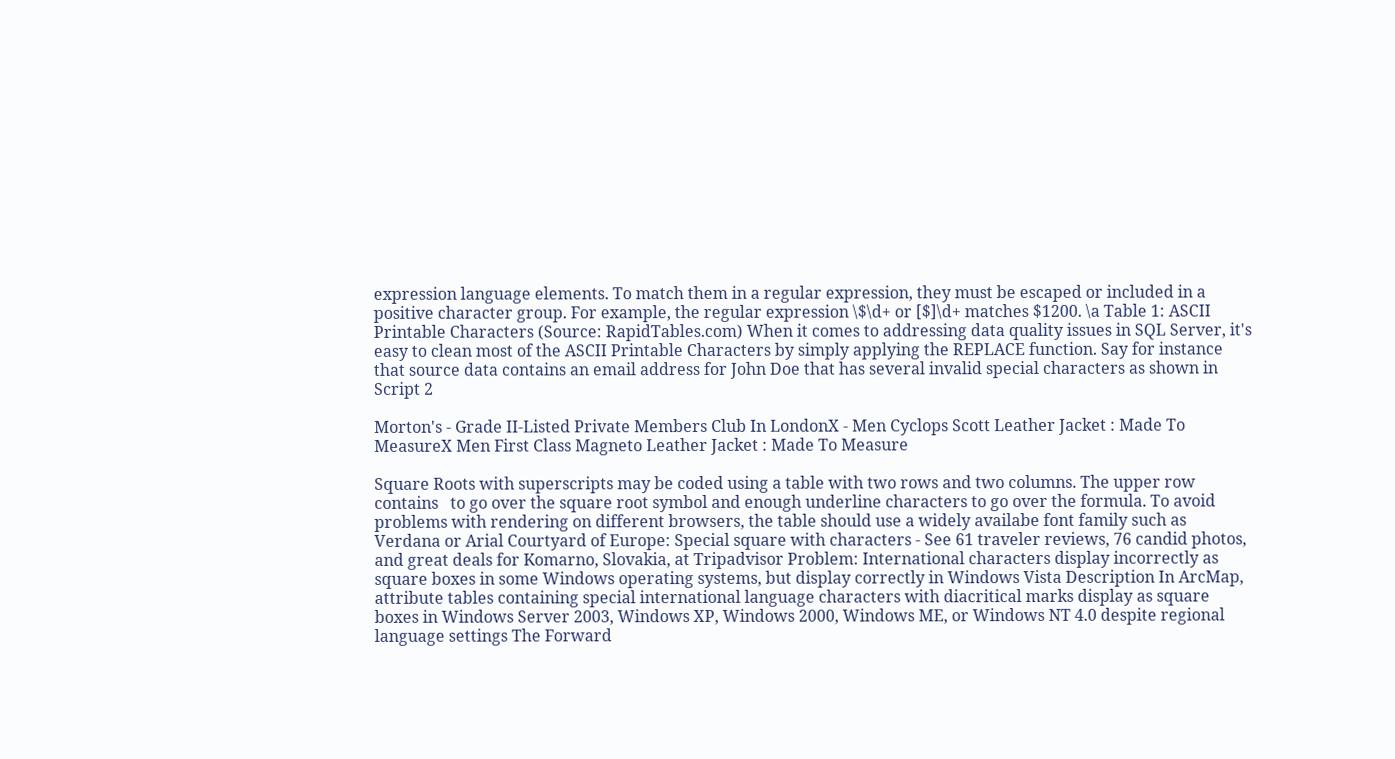expression language elements. To match them in a regular expression, they must be escaped or included in a positive character group. For example, the regular expression \$\d+ or [$]\d+ matches $1200. \a Table 1: ASCII Printable Characters (Source: RapidTables.com) When it comes to addressing data quality issues in SQL Server, it's easy to clean most of the ASCII Printable Characters by simply applying the REPLACE function. Say for instance that source data contains an email address for John Doe that has several invalid special characters as shown in Script 2

Morton's - Grade II-Listed Private Members Club In LondonX - Men Cyclops Scott Leather Jacket : Made To MeasureX Men First Class Magneto Leather Jacket : Made To Measure

Square Roots with superscripts may be coded using a table with two rows and two columns. The upper row contains   to go over the square root symbol and enough underline characters to go over the formula. To avoid problems with rendering on different browsers, the table should use a widely availabe font family such as Verdana or Arial Courtyard of Europe: Special square with characters - See 61 traveler reviews, 76 candid photos, and great deals for Komarno, Slovakia, at Tripadvisor Problem: International characters display incorrectly as square boxes in some Windows operating systems, but display correctly in Windows Vista Description In ArcMap, attribute tables containing special international language characters with diacritical marks display as square boxes in Windows Server 2003, Windows XP, Windows 2000, Windows ME, or Windows NT 4.0 despite regional language settings The Forward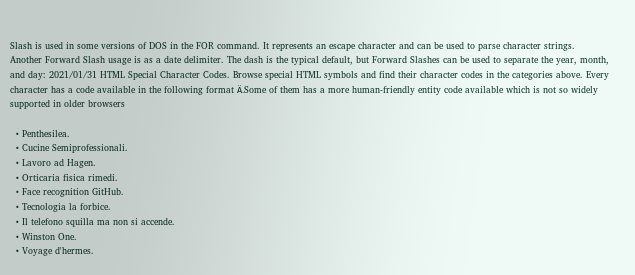Slash is used in some versions of DOS in the FOR command. It represents an escape character and can be used to parse character strings. Another Forward Slash usage is as a date delimiter. The dash is the typical default, but Forward Slashes can be used to separate the year, month, and day: 2021/01/31 HTML Special Character Codes. Browse special HTML symbols and find their character codes in the categories above. Every character has a code available in the following format Ӓ.Some of them has a more human-friendly entity code available which is not so widely supported in older browsers

  • Penthesilea.
  • Cucine Semiprofessionali.
  • Lavoro ad Hagen.
  • Orticaria fisica rimedi.
  • Face recognition GitHub.
  • Tecnologia la forbice.
  • Il telefono squilla ma non si accende.
  • Winston One.
  • Voyage d'hermes.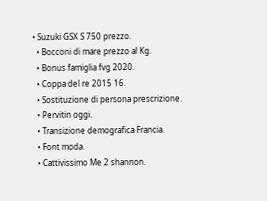• Suzuki GSX S 750 prezzo.
  • Bocconi di mare prezzo al Kg.
  • Bonus famiglia fvg 2020.
  • Coppa del re 2015 16.
  • Sostituzione di persona prescrizione.
  • Pervitin oggi.
  • Transizione demografica Francia.
  • Font moda.
  • Cattivissimo Me 2 shannon.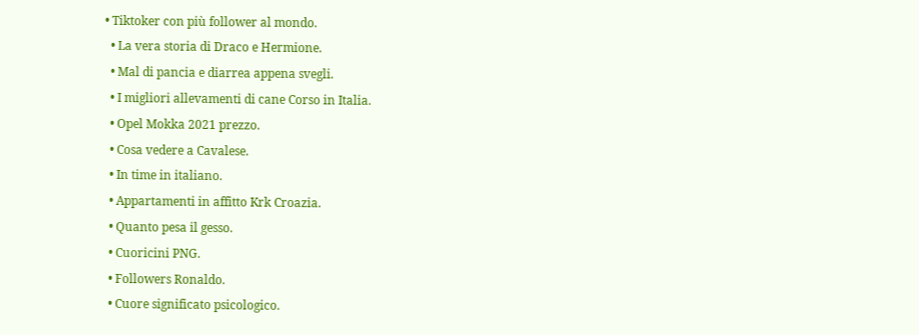• Tiktoker con più follower al mondo.
  • La vera storia di Draco e Hermione.
  • Mal di pancia e diarrea appena svegli.
  • I migliori allevamenti di cane Corso in Italia.
  • Opel Mokka 2021 prezzo.
  • Cosa vedere a Cavalese.
  • In time in italiano.
  • Appartamenti in affitto Krk Croazia.
  • Quanto pesa il gesso.
  • Cuoricini PNG.
  • Followers Ronaldo.
  • Cuore significato psicologico.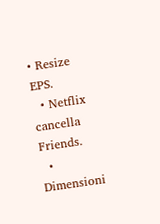• Resize EPS.
  • Netflix cancella Friends.
  • Dimensioni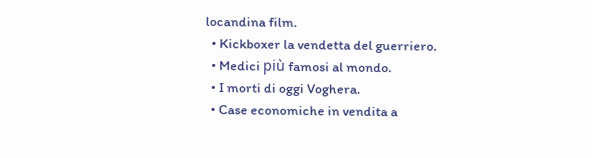locandina film.
  • Kickboxer la vendetta del guerriero.
  • Medici più famosi al mondo.
  • I morti di oggi Voghera.
  • Case economiche in vendita a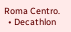Roma Centro.
  • Decathlon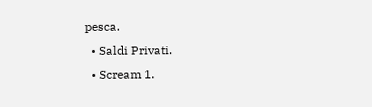pesca.
  • Saldi Privati.
  • Scream 1.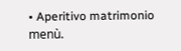• Aperitivo matrimonio menù.